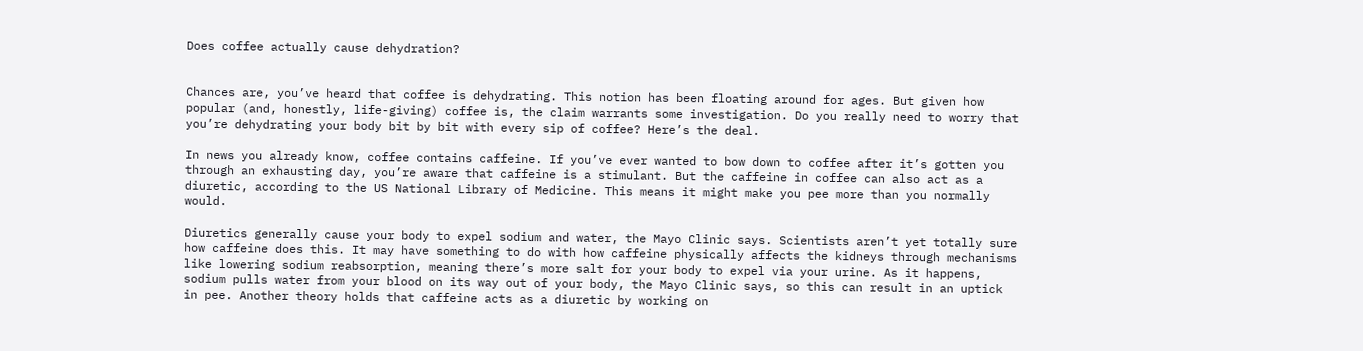Does coffee actually cause dehydration?


Chances are, you’ve heard that coffee is dehydrating. This notion has been floating around for ages. But given how popular (and, honestly, life-giving) coffee is, the claim warrants some investigation. Do you really need to worry that you’re dehydrating your body bit by bit with every sip of coffee? Here’s the deal.

In news you already know, coffee contains caffeine. If you’ve ever wanted to bow down to coffee after it’s gotten you through an exhausting day, you’re aware that caffeine is a stimulant. But the caffeine in coffee can also act as a diuretic, according to the US National Library of Medicine. This means it might make you pee more than you normally would.

Diuretics generally cause your body to expel sodium and water, the Mayo Clinic says. Scientists aren’t yet totally sure how caffeine does this. It may have something to do with how caffeine physically affects the kidneys through mechanisms like lowering sodium reabsorption, meaning there’s more salt for your body to expel via your urine. As it happens, sodium pulls water from your blood on its way out of your body, the Mayo Clinic says, so this can result in an uptick in pee. Another theory holds that caffeine acts as a diuretic by working on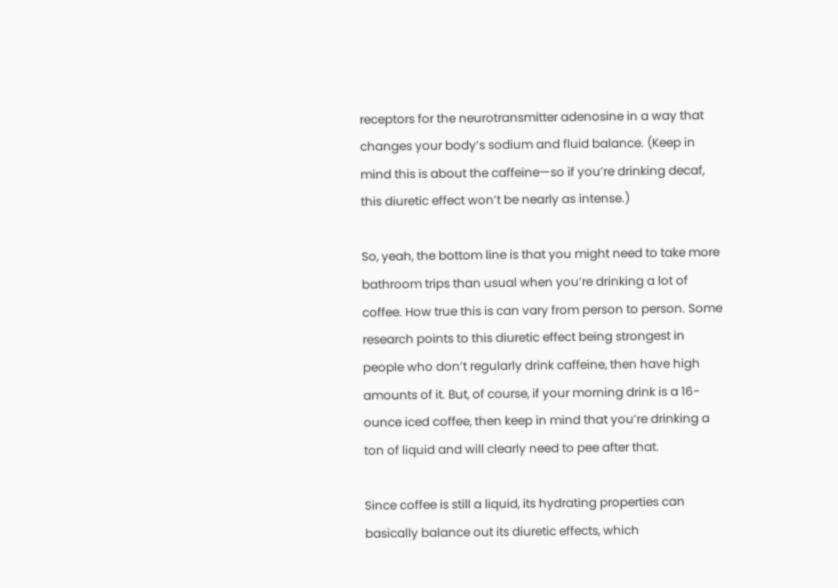receptors for the neurotransmitter adenosine in a way that changes your body’s sodium and fluid balance. (Keep in mind this is about the caffeine—so if you’re drinking decaf, this diuretic effect won’t be nearly as intense.)

So, yeah, the bottom line is that you might need to take more bathroom trips than usual when you’re drinking a lot of coffee. How true this is can vary from person to person. Some research points to this diuretic effect being strongest in people who don’t regularly drink caffeine, then have high amounts of it. But, of course, if your morning drink is a 16-ounce iced coffee, then keep in mind that you’re drinking a ton of liquid and will clearly need to pee after that.

Since coffee is still a liquid, its hydrating properties can basically balance out its diuretic effects, which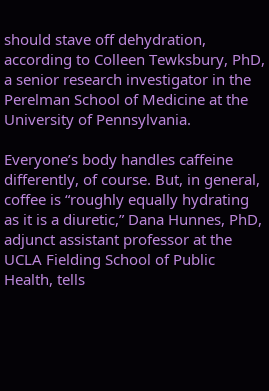should stave off dehydration, according to Colleen Tewksbury, PhD, a senior research investigator in the Perelman School of Medicine at the University of Pennsylvania.

Everyone’s body handles caffeine differently, of course. But, in general, coffee is “roughly equally hydrating as it is a diuretic,” Dana Hunnes, PhD, adjunct assistant professor at the UCLA Fielding School of Public Health, tells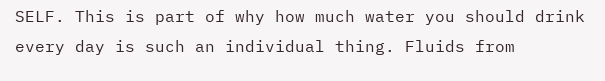SELF. This is part of why how much water you should drink every day is such an individual thing. Fluids from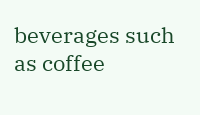beverages such as coffee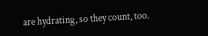are hydrating, so they count, too.